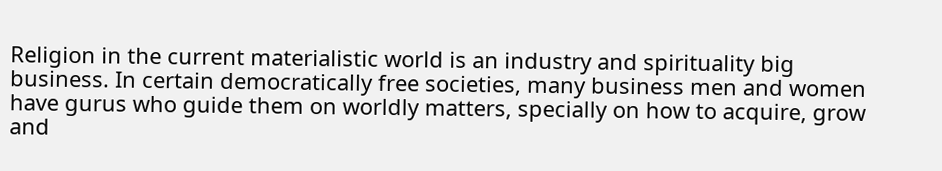Religion in the current materialistic world is an industry and spirituality big
business. In certain democratically free societies, many business men and women have gurus who guide them on worldly matters, specially on how to acquire, grow and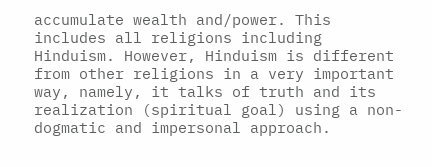accumulate wealth and/power. This includes all religions including Hinduism. However, Hinduism is different from other religions in a very important way, namely, it talks of truth and its realization (spiritual goal) using a non-dogmatic and impersonal approach.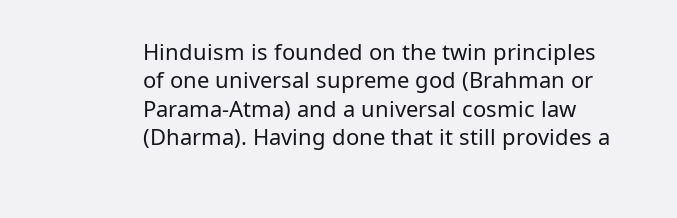Hinduism is founded on the twin principles of one universal supreme god (Brahman or Parama-Atma) and a universal cosmic law (Dharma). Having done that it still provides a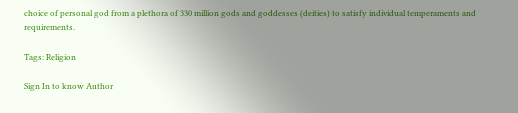choice of personal god from a plethora of 330 million gods and goddesses (deities) to satisfy individual temperaments and requirements.

Tags: Religion

Sign In to know Author